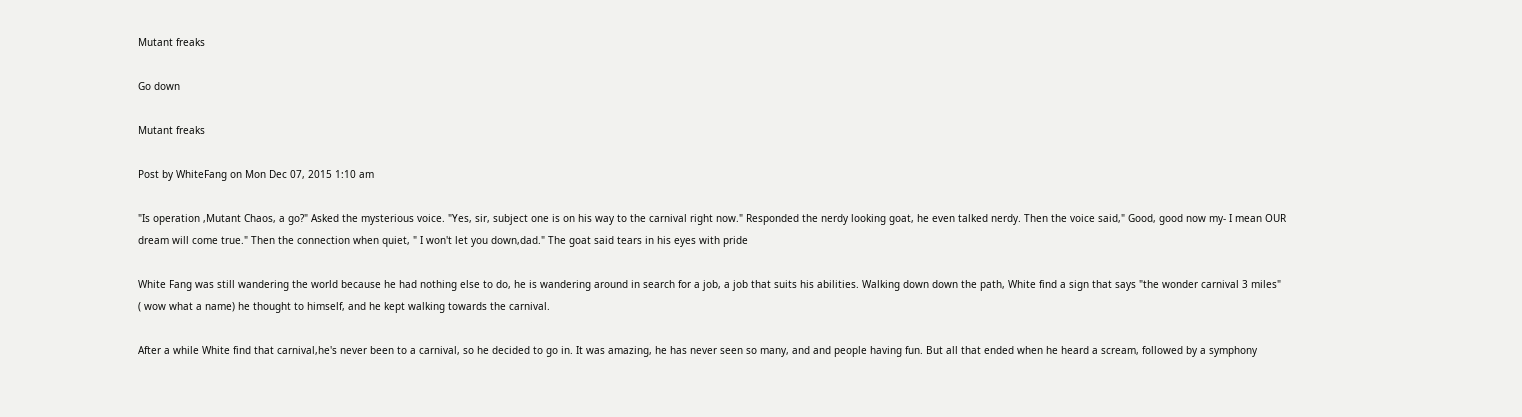Mutant freaks

Go down

Mutant freaks

Post by WhiteFang on Mon Dec 07, 2015 1:10 am

"Is operation ,Mutant Chaos, a go?" Asked the mysterious voice. "Yes, sir, subject one is on his way to the carnival right now." Responded the nerdy looking goat, he even talked nerdy. Then the voice said," Good, good now my- I mean OUR dream will come true." Then the connection when quiet, " I won't let you down,dad." The goat said tears in his eyes with pride

White Fang was still wandering the world because he had nothing else to do, he is wandering around in search for a job, a job that suits his abilities. Walking down down the path, White find a sign that says "the wonder carnival 3 miles" ( wow what a name) he thought to himself, and he kept walking towards the carnival.

After a while White find that carnival,he's never been to a carnival, so he decided to go in. It was amazing, he has never seen so many, and and people having fun. But all that ended when he heard a scream, followed by a symphony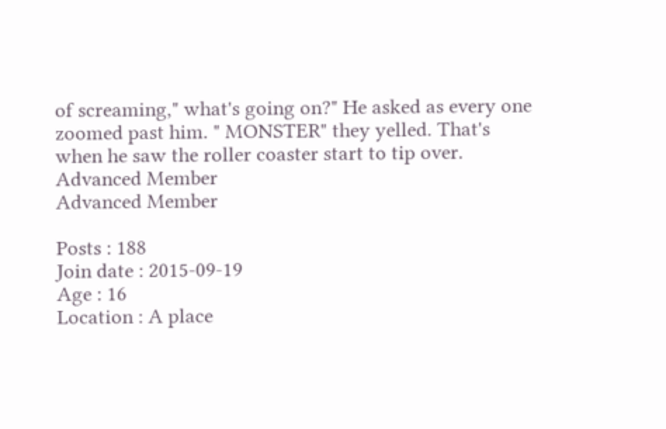of screaming," what's going on?" He asked as every one zoomed past him. " MONSTER" they yelled. That's when he saw the roller coaster start to tip over.
Advanced Member
Advanced Member

Posts : 188
Join date : 2015-09-19
Age : 16
Location : A place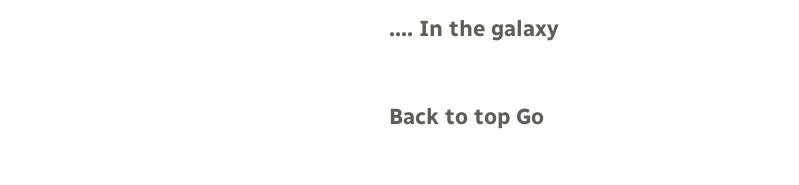.... In the galaxy

Back to top Go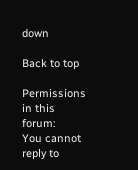down

Back to top

Permissions in this forum:
You cannot reply to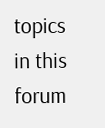topics in this forum